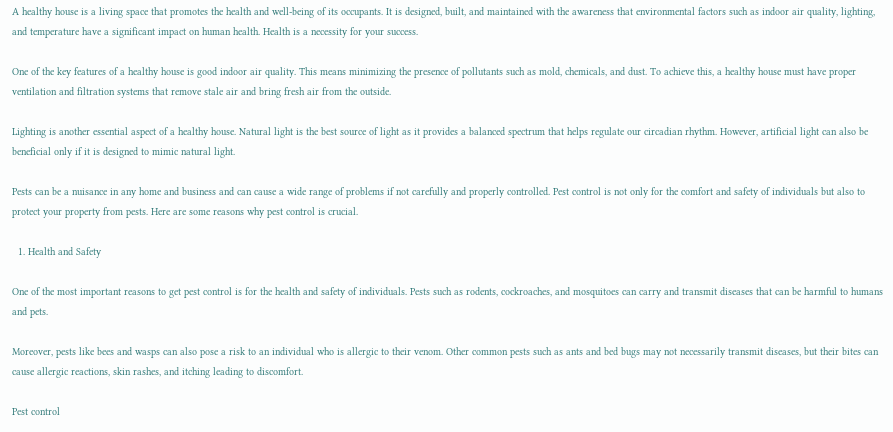A healthy house is a living space that promotes the health and well-being of its occupants. It is designed, built, and maintained with the awareness that environmental factors such as indoor air quality, lighting, and temperature have a significant impact on human health. Health is a necessity for your success.

One of the key features of a healthy house is good indoor air quality. This means minimizing the presence of pollutants such as mold, chemicals, and dust. To achieve this, a healthy house must have proper ventilation and filtration systems that remove stale air and bring fresh air from the outside.

Lighting is another essential aspect of a healthy house. Natural light is the best source of light as it provides a balanced spectrum that helps regulate our circadian rhythm. However, artificial light can also be beneficial only if it is designed to mimic natural light.

Pests can be a nuisance in any home and business and can cause a wide range of problems if not carefully and properly controlled. Pest control is not only for the comfort and safety of individuals but also to protect your property from pests. Here are some reasons why pest control is crucial.

  1. Health and Safety

One of the most important reasons to get pest control is for the health and safety of individuals. Pests such as rodents, cockroaches, and mosquitoes can carry and transmit diseases that can be harmful to humans and pets.

Moreover, pests like bees and wasps can also pose a risk to an individual who is allergic to their venom. Other common pests such as ants and bed bugs may not necessarily transmit diseases, but their bites can cause allergic reactions, skin rashes, and itching leading to discomfort.

Pest control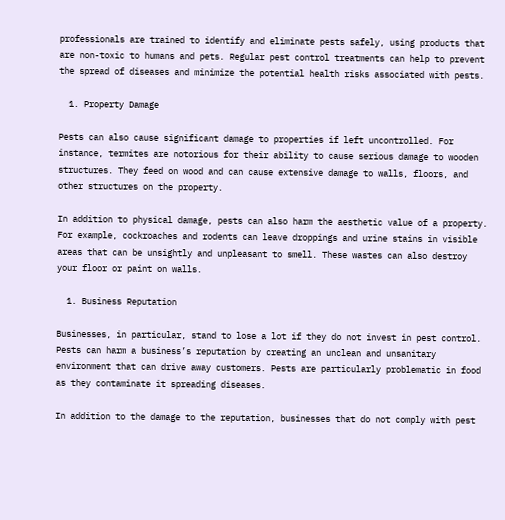professionals are trained to identify and eliminate pests safely, using products that are non-toxic to humans and pets. Regular pest control treatments can help to prevent the spread of diseases and minimize the potential health risks associated with pests.

  1. Property Damage

Pests can also cause significant damage to properties if left uncontrolled. For instance, termites are notorious for their ability to cause serious damage to wooden structures. They feed on wood and can cause extensive damage to walls, floors, and other structures on the property.

In addition to physical damage, pests can also harm the aesthetic value of a property. For example, cockroaches and rodents can leave droppings and urine stains in visible areas that can be unsightly and unpleasant to smell. These wastes can also destroy your floor or paint on walls.

  1. Business Reputation

Businesses, in particular, stand to lose a lot if they do not invest in pest control. Pests can harm a business’s reputation by creating an unclean and unsanitary environment that can drive away customers. Pests are particularly problematic in food as they contaminate it spreading diseases.

In addition to the damage to the reputation, businesses that do not comply with pest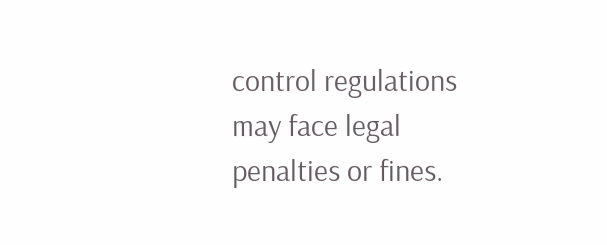control regulations may face legal penalties or fines.